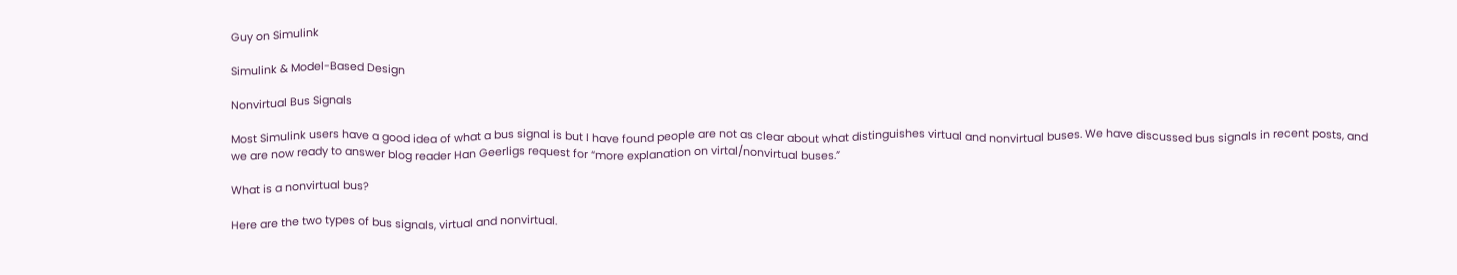Guy on Simulink

Simulink & Model-Based Design

Nonvirtual Bus Signals

Most Simulink users have a good idea of what a bus signal is but I have found people are not as clear about what distinguishes virtual and nonvirtual buses. We have discussed bus signals in recent posts, and we are now ready to answer blog reader Han Geerligs request for “more explanation on virtal/nonvirtual buses.”

What is a nonvirtual bus?

Here are the two types of bus signals, virtual and nonvirtual.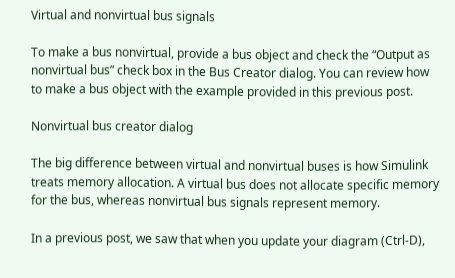Virtual and nonvirtual bus signals

To make a bus nonvirtual, provide a bus object and check the “Output as nonvirtual bus” check box in the Bus Creator dialog. You can review how to make a bus object with the example provided in this previous post.

Nonvirtual bus creator dialog

The big difference between virtual and nonvirtual buses is how Simulink treats memory allocation. A virtual bus does not allocate specific memory for the bus, whereas nonvirtual bus signals represent memory.

In a previous post, we saw that when you update your diagram (Ctrl-D),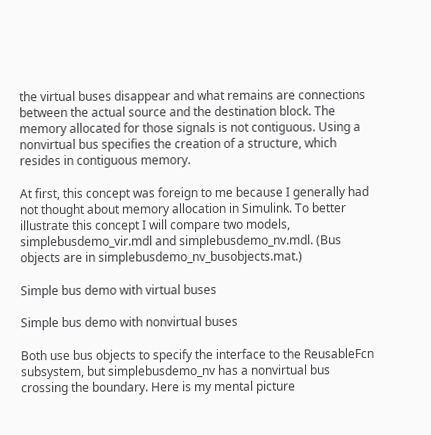the virtual buses disappear and what remains are connections between the actual source and the destination block. The memory allocated for those signals is not contiguous. Using a nonvirtual bus specifies the creation of a structure, which resides in contiguous memory.

At first, this concept was foreign to me because I generally had not thought about memory allocation in Simulink. To better illustrate this concept I will compare two models, simplebusdemo_vir.mdl and simplebusdemo_nv.mdl. (Bus objects are in simplebusdemo_nv_busobjects.mat.)

Simple bus demo with virtual buses

Simple bus demo with nonvirtual buses

Both use bus objects to specify the interface to the ReusableFcn subsystem, but simplebusdemo_nv has a nonvirtual bus crossing the boundary. Here is my mental picture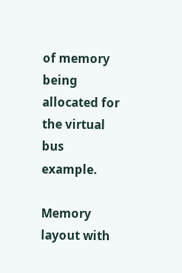of memory being allocated for the virtual bus example.

Memory layout with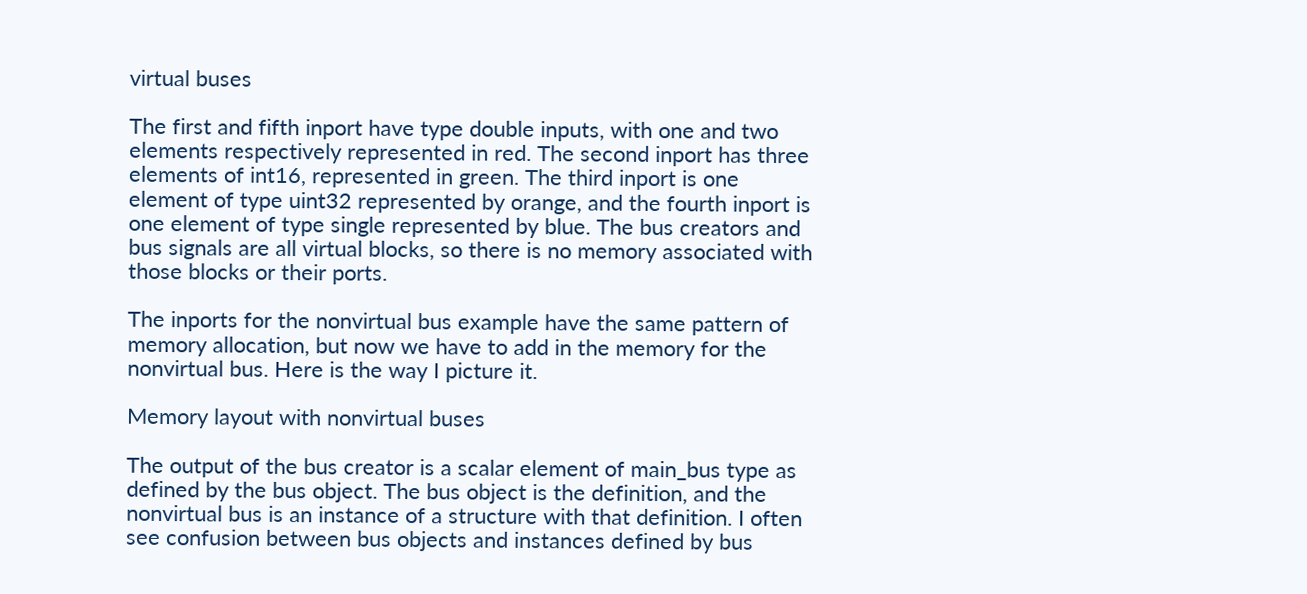virtual buses

The first and fifth inport have type double inputs, with one and two elements respectively represented in red. The second inport has three elements of int16, represented in green. The third inport is one element of type uint32 represented by orange, and the fourth inport is one element of type single represented by blue. The bus creators and bus signals are all virtual blocks, so there is no memory associated with those blocks or their ports.

The inports for the nonvirtual bus example have the same pattern of memory allocation, but now we have to add in the memory for the nonvirtual bus. Here is the way I picture it.

Memory layout with nonvirtual buses

The output of the bus creator is a scalar element of main_bus type as defined by the bus object. The bus object is the definition, and the nonvirtual bus is an instance of a structure with that definition. I often see confusion between bus objects and instances defined by bus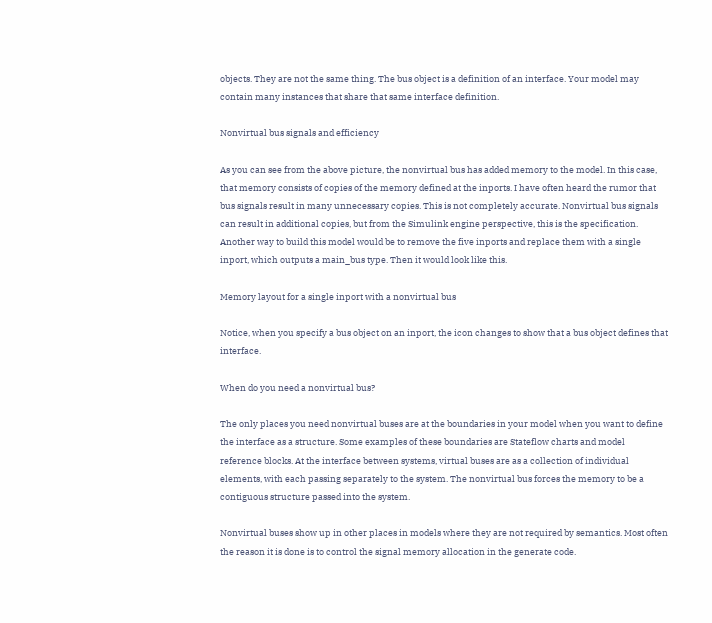objects. They are not the same thing. The bus object is a definition of an interface. Your model may contain many instances that share that same interface definition.

Nonvirtual bus signals and efficiency

As you can see from the above picture, the nonvirtual bus has added memory to the model. In this case, that memory consists of copies of the memory defined at the inports. I have often heard the rumor that bus signals result in many unnecessary copies. This is not completely accurate. Nonvirtual bus signals can result in additional copies, but from the Simulink engine perspective, this is the specification. Another way to build this model would be to remove the five inports and replace them with a single inport, which outputs a main_bus type. Then it would look like this.

Memory layout for a single inport with a nonvirtual bus

Notice, when you specify a bus object on an inport, the icon changes to show that a bus object defines that interface.

When do you need a nonvirtual bus?

The only places you need nonvirtual buses are at the boundaries in your model when you want to define the interface as a structure. Some examples of these boundaries are Stateflow charts and model reference blocks. At the interface between systems, virtual buses are as a collection of individual elements, with each passing separately to the system. The nonvirtual bus forces the memory to be a contiguous structure passed into the system.

Nonvirtual buses show up in other places in models where they are not required by semantics. Most often the reason it is done is to control the signal memory allocation in the generate code.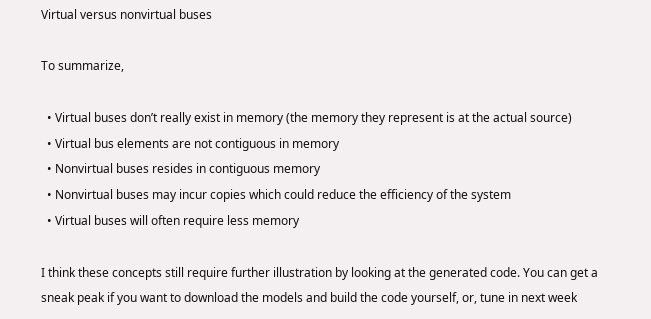Virtual versus nonvirtual buses

To summarize,

  • Virtual buses don’t really exist in memory (the memory they represent is at the actual source)
  • Virtual bus elements are not contiguous in memory
  • Nonvirtual buses resides in contiguous memory
  • Nonvirtual buses may incur copies which could reduce the efficiency of the system
  • Virtual buses will often require less memory

I think these concepts still require further illustration by looking at the generated code. You can get a sneak peak if you want to download the models and build the code yourself, or, tune in next week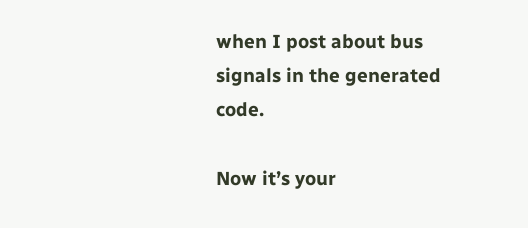when I post about bus signals in the generated code.

Now it’s your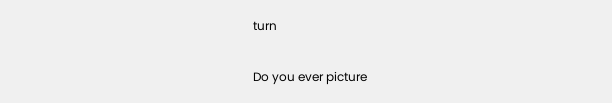turn

Do you ever picture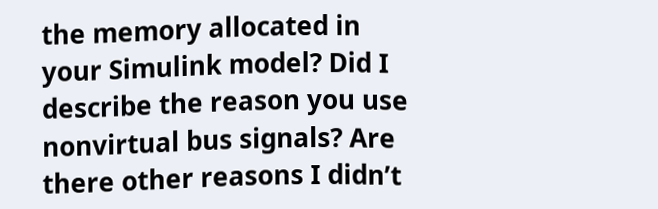the memory allocated in your Simulink model? Did I describe the reason you use nonvirtual bus signals? Are there other reasons I didn’t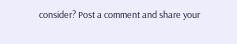consider? Post a comment and share your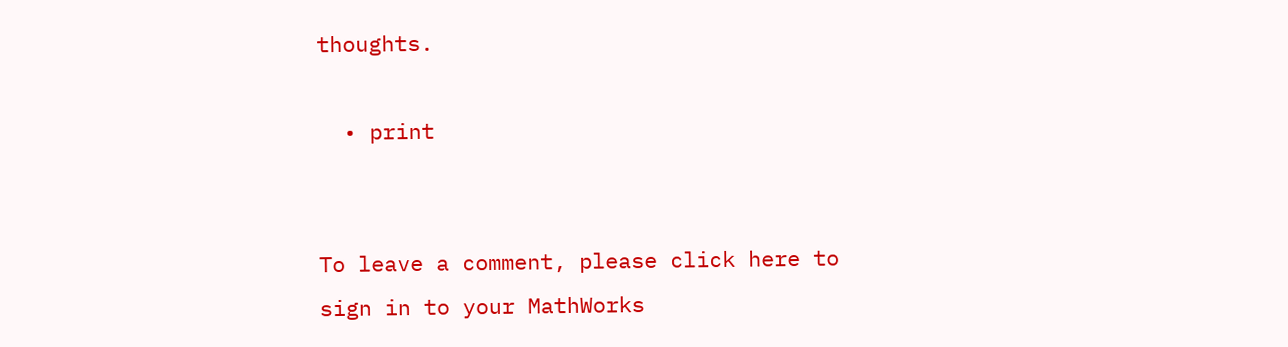thoughts.

  • print


To leave a comment, please click here to sign in to your MathWorks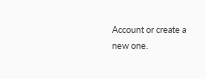Account or create a new one.